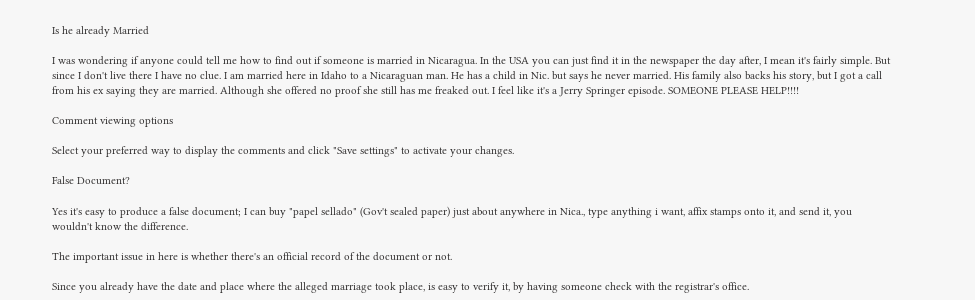Is he already Married

I was wondering if anyone could tell me how to find out if someone is married in Nicaragua. In the USA you can just find it in the newspaper the day after, I mean it's fairly simple. But since I don't live there I have no clue. I am married here in Idaho to a Nicaraguan man. He has a child in Nic. but says he never married. His family also backs his story, but I got a call from his ex saying they are married. Although she offered no proof she still has me freaked out. I feel like it's a Jerry Springer episode. SOMEONE PLEASE HELP!!!!

Comment viewing options

Select your preferred way to display the comments and click "Save settings" to activate your changes.

False Document?

Yes it's easy to produce a false document; I can buy "papel sellado" (Gov't sealed paper) just about anywhere in Nica., type anything i want, affix stamps onto it, and send it, you wouldn't know the difference.

The important issue in here is whether there's an official record of the document or not.

Since you already have the date and place where the alleged marriage took place, is easy to verify it, by having someone check with the registrar's office.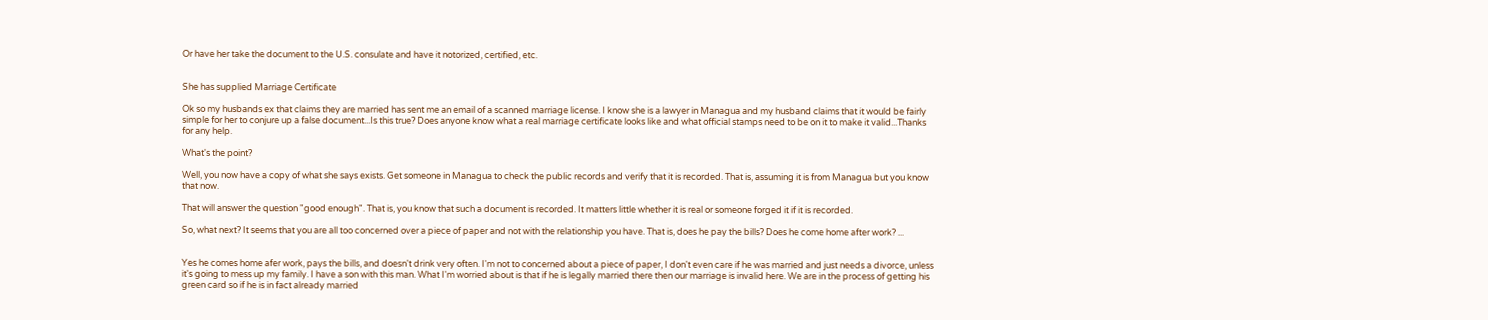Or have her take the document to the U.S. consulate and have it notorized, certified, etc.


She has supplied Marriage Certificate

Ok so my husbands ex that claims they are married has sent me an email of a scanned marriage license. I know she is a lawyer in Managua and my husband claims that it would be fairly simple for her to conjure up a false document...Is this true? Does anyone know what a real marriage certificate looks like and what official stamps need to be on it to make it valid...Thanks for any help.

What's the point?

Well, you now have a copy of what she says exists. Get someone in Managua to check the public records and verify that it is recorded. That is, assuming it is from Managua but you know that now.

That will answer the question "good enough". That is, you know that such a document is recorded. It matters little whether it is real or someone forged it if it is recorded.

So, what next? It seems that you are all too concerned over a piece of paper and not with the relationship you have. That is, does he pay the bills? Does he come home after work? ...


Yes he comes home afer work, pays the bills, and doesn't drink very often. I'm not to concerned about a piece of paper, I don't even care if he was married and just needs a divorce, unless it's going to mess up my family. I have a son with this man. What I'm worried about is that if he is legally married there then our marriage is invalid here. We are in the process of getting his green card so if he is in fact already married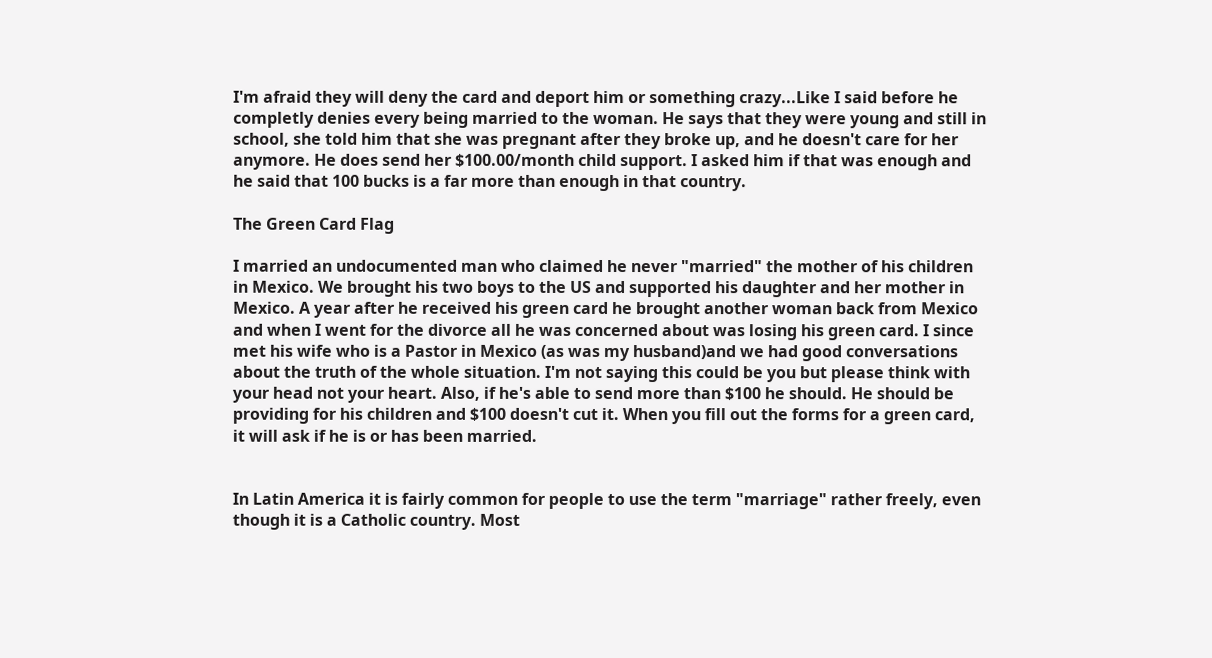I'm afraid they will deny the card and deport him or something crazy...Like I said before he completly denies every being married to the woman. He says that they were young and still in school, she told him that she was pregnant after they broke up, and he doesn't care for her anymore. He does send her $100.00/month child support. I asked him if that was enough and he said that 100 bucks is a far more than enough in that country.

The Green Card Flag

I married an undocumented man who claimed he never "married" the mother of his children in Mexico. We brought his two boys to the US and supported his daughter and her mother in Mexico. A year after he received his green card he brought another woman back from Mexico and when I went for the divorce all he was concerned about was losing his green card. I since met his wife who is a Pastor in Mexico (as was my husband)and we had good conversations about the truth of the whole situation. I'm not saying this could be you but please think with your head not your heart. Also, if he's able to send more than $100 he should. He should be providing for his children and $100 doesn't cut it. When you fill out the forms for a green card, it will ask if he is or has been married.


In Latin America it is fairly common for people to use the term "marriage" rather freely, even though it is a Catholic country. Most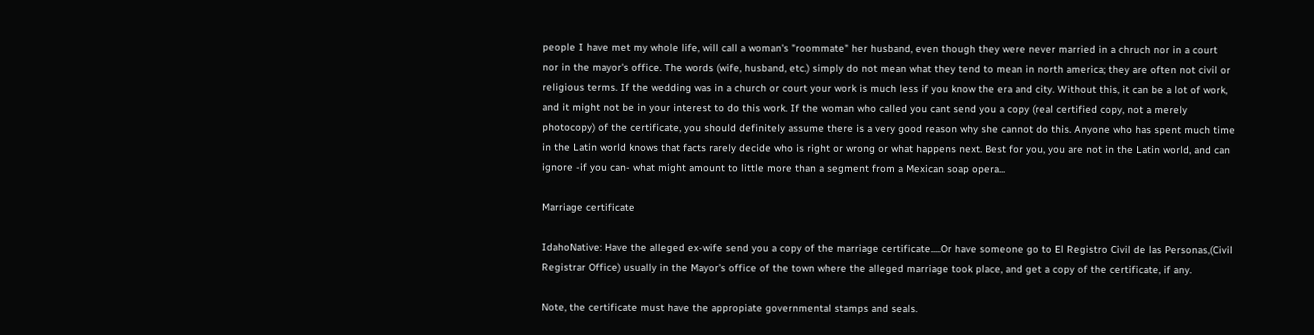people I have met my whole life, will call a woman's "roommate" her husband, even though they were never married in a chruch nor in a court nor in the mayor's office. The words (wife, husband, etc.) simply do not mean what they tend to mean in north america; they are often not civil or religious terms. If the wedding was in a church or court your work is much less if you know the era and city. Without this, it can be a lot of work, and it might not be in your interest to do this work. If the woman who called you cant send you a copy (real certified copy, not a merely photocopy) of the certificate, you should definitely assume there is a very good reason why she cannot do this. Anyone who has spent much time in the Latin world knows that facts rarely decide who is right or wrong or what happens next. Best for you, you are not in the Latin world, and can ignore -if you can- what might amount to little more than a segment from a Mexican soap opera...

Marriage certificate

IdahoNative: Have the alleged ex-wife send you a copy of the marriage certificate.....Or have someone go to El Registro Civil de las Personas,(Civil Registrar Office) usually in the Mayor's office of the town where the alleged marriage took place, and get a copy of the certificate, if any.

Note, the certificate must have the appropiate governmental stamps and seals.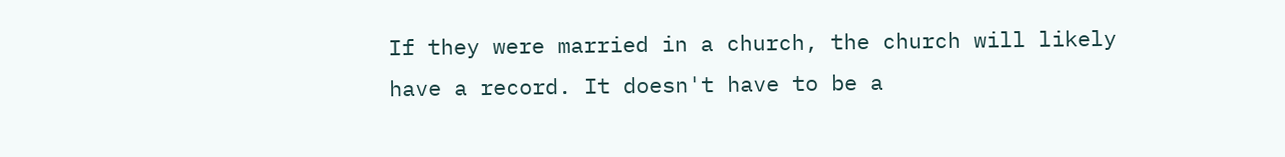If they were married in a church, the church will likely have a record. It doesn't have to be a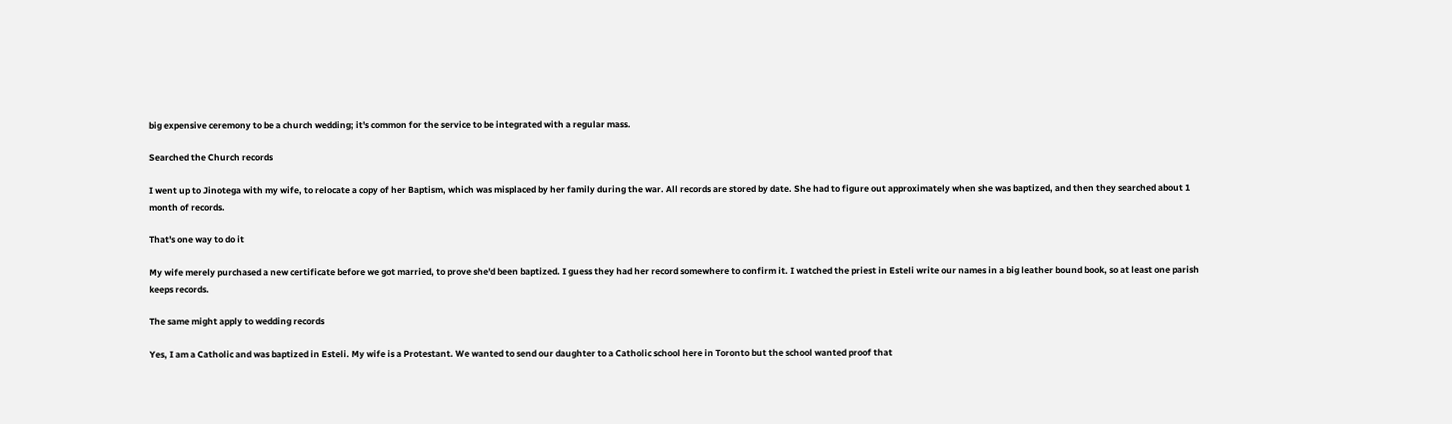big expensive ceremony to be a church wedding; it's common for the service to be integrated with a regular mass.

Searched the Church records

I went up to Jinotega with my wife, to relocate a copy of her Baptism, which was misplaced by her family during the war. All records are stored by date. She had to figure out approximately when she was baptized, and then they searched about 1 month of records.

That's one way to do it

My wife merely purchased a new certificate before we got married, to prove she'd been baptized. I guess they had her record somewhere to confirm it. I watched the priest in Esteli write our names in a big leather bound book, so at least one parish keeps records.

The same might apply to wedding records

Yes, I am a Catholic and was baptized in Esteli. My wife is a Protestant. We wanted to send our daughter to a Catholic school here in Toronto but the school wanted proof that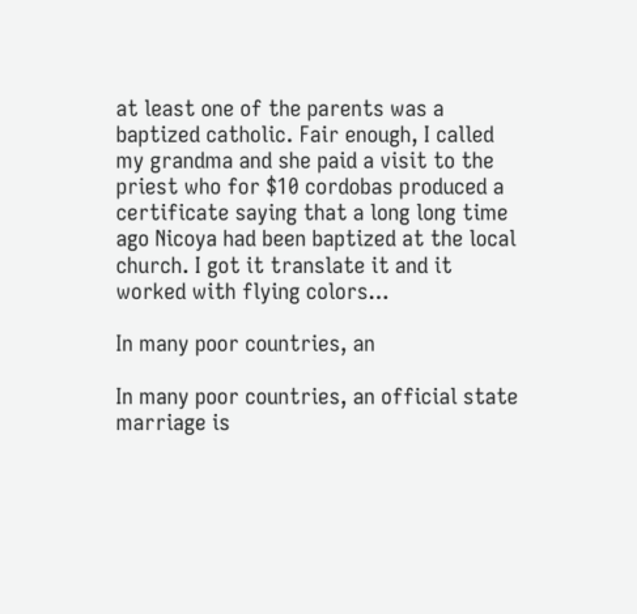at least one of the parents was a baptized catholic. Fair enough, I called my grandma and she paid a visit to the priest who for $10 cordobas produced a certificate saying that a long long time ago Nicoya had been baptized at the local church. I got it translate it and it worked with flying colors...

In many poor countries, an

In many poor countries, an official state marriage is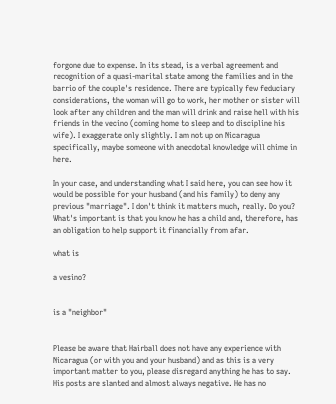forgone due to expense. In its stead, is a verbal agreement and recognition of a quasi-marital state among the families and in the barrio of the couple's residence. There are typically few feduciary considerations, the woman will go to work, her mother or sister will look after any children and the man will drink and raise hell with his friends in the vecino (coming home to sleep and to discipline his wife). I exaggerate only slightly. I am not up on Nicaragua specifically, maybe someone with anecdotal knowledge will chime in here.

In your case, and understanding what I said here, you can see how it would be possible for your husband (and his family) to deny any previous "marriage". I don't think it matters much, really. Do you? What's important is that you know he has a child and, therefore, has an obligation to help support it financially from afar.

what is

a vesino?


is a "neighbor"


Please be aware that Hairball does not have any experience with Nicaragua (or with you and your husband) and as this is a very important matter to you, please disregard anything he has to say. His posts are slanted and almost always negative. He has no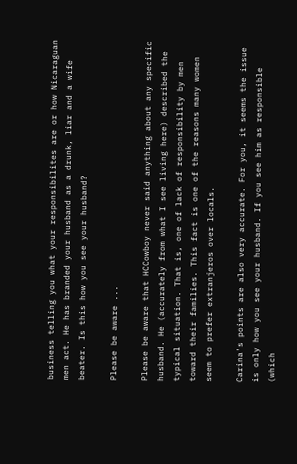business telling you what your responsibilites are or how Nicaraguan men act. He has branded your husband as a drunk, liar and a wife beater. Is this how you see your husband?

Please be aware ...

Please be aware that HCCowboy never said anything about any specific husband. He (accurately from what I see living here) described the typical situation. That is, one of lack of responsibility by men toward their families. This fact is one of the reasons many women seem to prefer extranjeros over locals.

Carina's points are also very accurate. For you, it seems the issue is only how you see your husband. If you see him as responsible (which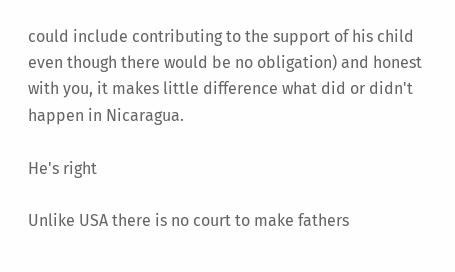could include contributing to the support of his child even though there would be no obligation) and honest with you, it makes little difference what did or didn't happen in Nicaragua.

He's right

Unlike USA there is no court to make fathers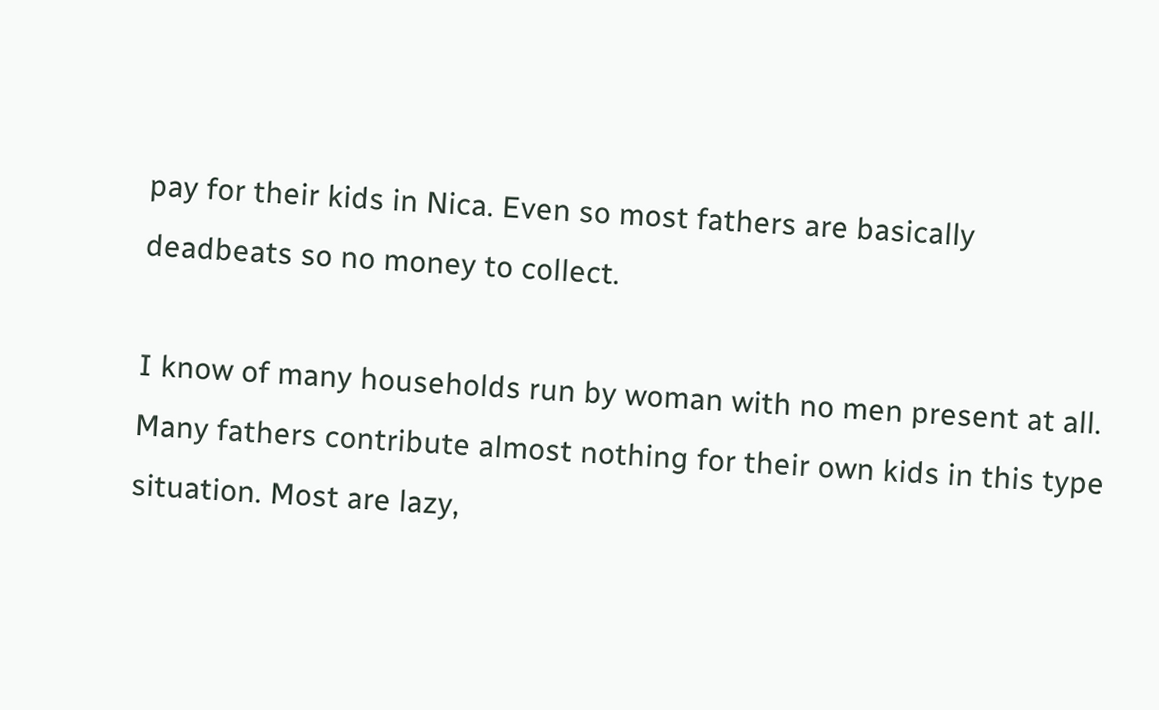pay for their kids in Nica. Even so most fathers are basically deadbeats so no money to collect.

I know of many households run by woman with no men present at all. Many fathers contribute almost nothing for their own kids in this type situation. Most are lazy,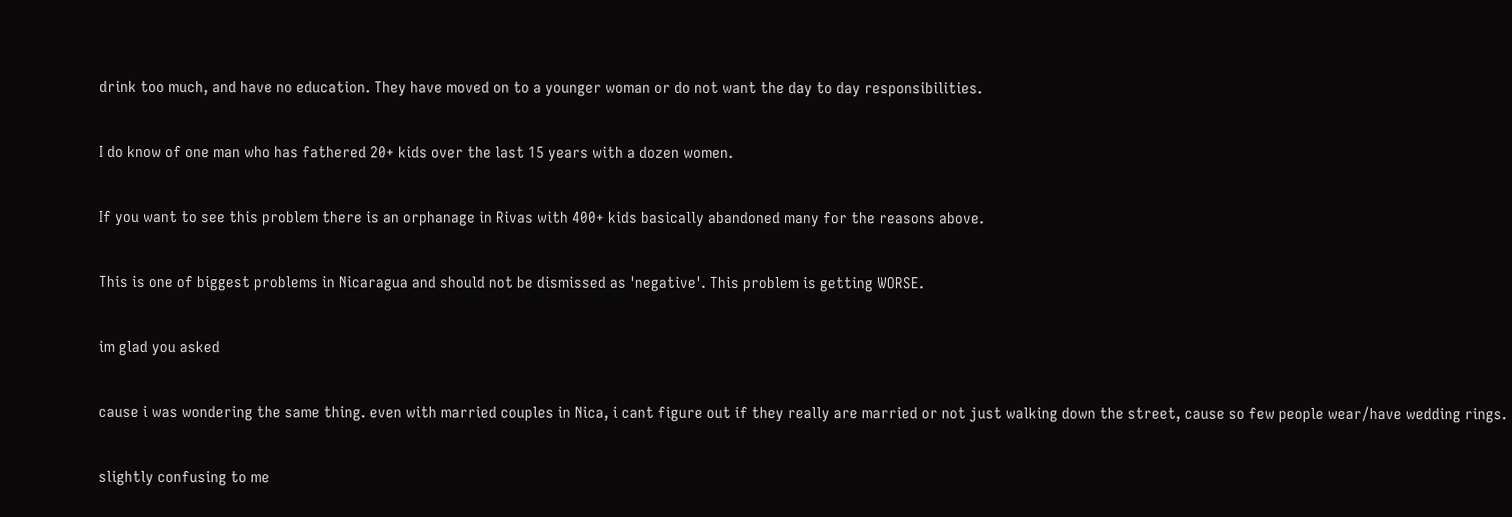drink too much, and have no education. They have moved on to a younger woman or do not want the day to day responsibilities.

I do know of one man who has fathered 20+ kids over the last 15 years with a dozen women.

If you want to see this problem there is an orphanage in Rivas with 400+ kids basically abandoned many for the reasons above.

This is one of biggest problems in Nicaragua and should not be dismissed as 'negative'. This problem is getting WORSE.

im glad you asked

cause i was wondering the same thing. even with married couples in Nica, i cant figure out if they really are married or not just walking down the street, cause so few people wear/have wedding rings.

slightly confusing to me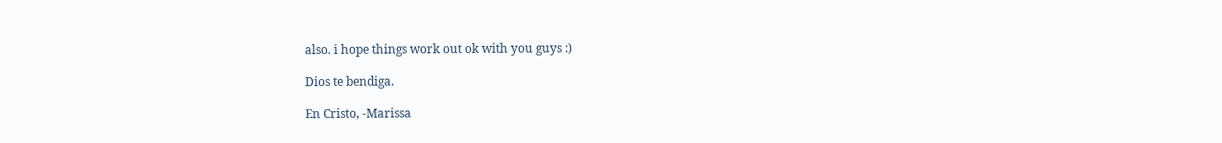also. i hope things work out ok with you guys :)

Dios te bendiga.

En Cristo, -Marissa